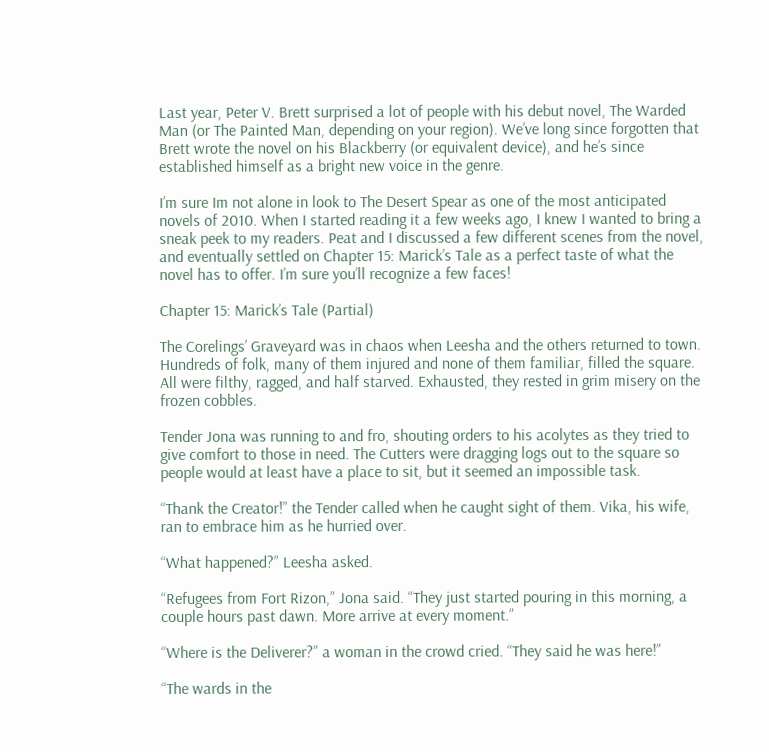Last year, Peter V. Brett surprised a lot of people with his debut novel, The Warded Man (or The Painted Man, depending on your region). We’ve long since forgotten that Brett wrote the novel on his Blackberry (or equivalent device), and he’s since established himself as a bright new voice in the genre.

I’m sure Im not alone in look to The Desert Spear as one of the most anticipated novels of 2010. When I started reading it a few weeks ago, I knew I wanted to bring a sneak peek to my readers. Peat and I discussed a few different scenes from the novel, and eventually settled on Chapter 15: Marick’s Tale as a perfect taste of what the novel has to offer. I’m sure you’ll recognize a few faces!

Chapter 15: Marick’s Tale (Partial)

The Corelings’ Graveyard was in chaos when Leesha and the others returned to town. Hundreds of folk, many of them injured and none of them familiar, filled the square. All were filthy, ragged, and half starved. Exhausted, they rested in grim misery on the frozen cobbles.

Tender Jona was running to and fro, shouting orders to his acolytes as they tried to give comfort to those in need. The Cutters were dragging logs out to the square so people would at least have a place to sit, but it seemed an impossible task.

“Thank the Creator!” the Tender called when he caught sight of them. Vika, his wife, ran to embrace him as he hurried over.

“What happened?” Leesha asked.

“Refugees from Fort Rizon,” Jona said. “They just started pouring in this morning, a couple hours past dawn. More arrive at every moment.”

“Where is the Deliverer?” a woman in the crowd cried. “They said he was here!”

“The wards in the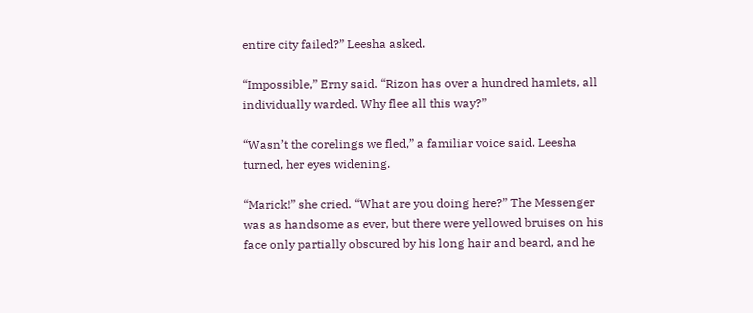entire city failed?” Leesha asked.

“Impossible,” Erny said. “Rizon has over a hundred hamlets, all individually warded. Why flee all this way?”

“Wasn’t the corelings we fled,” a familiar voice said. Leesha turned, her eyes widening.

“Marick!” she cried. “What are you doing here?” The Messenger was as handsome as ever, but there were yellowed bruises on his face only partially obscured by his long hair and beard, and he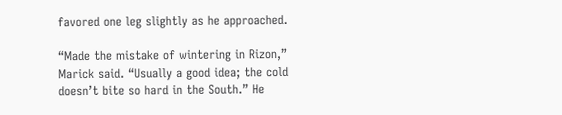favored one leg slightly as he approached.

“Made the mistake of wintering in Rizon,” Marick said. “Usually a good idea; the cold doesn’t bite so hard in the South.” He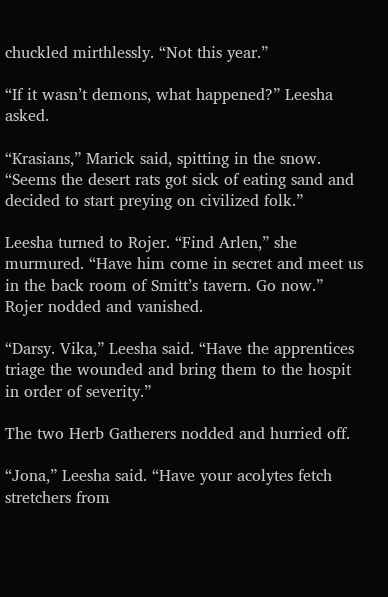chuckled mirthlessly. “Not this year.”

“If it wasn’t demons, what happened?” Leesha asked.

“Krasians,” Marick said, spitting in the snow. “Seems the desert rats got sick of eating sand and decided to start preying on civilized folk.”

Leesha turned to Rojer. “Find Arlen,” she murmured. “Have him come in secret and meet us in the back room of Smitt’s tavern. Go now.” Rojer nodded and vanished.

“Darsy. Vika,” Leesha said. “Have the apprentices triage the wounded and bring them to the hospit in order of severity.”

The two Herb Gatherers nodded and hurried off.

“Jona,” Leesha said. “Have your acolytes fetch stretchers from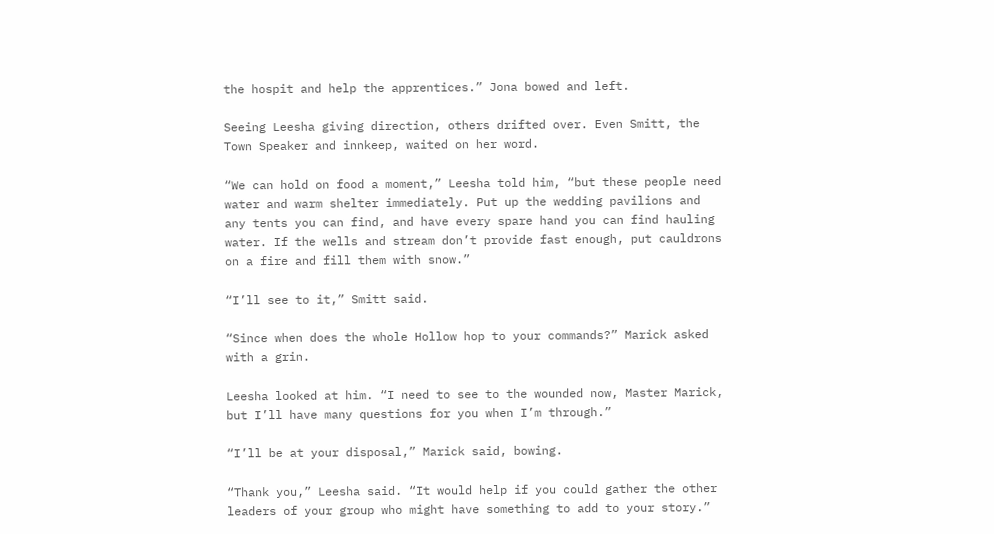the hospit and help the apprentices.” Jona bowed and left.

Seeing Leesha giving direction, others drifted over. Even Smitt, the Town Speaker and innkeep, waited on her word.

“We can hold on food a moment,” Leesha told him, “but these people need water and warm shelter immediately. Put up the wedding pavilions and any tents you can find, and have every spare hand you can find hauling water. If the wells and stream don’t provide fast enough, put cauldrons on a fire and fill them with snow.”

“I’ll see to it,” Smitt said.

“Since when does the whole Hollow hop to your commands?” Marick asked with a grin.

Leesha looked at him. “I need to see to the wounded now, Master Marick, but I’ll have many questions for you when I’m through.”

“I’ll be at your disposal,” Marick said, bowing.

“Thank you,” Leesha said. “It would help if you could gather the other leaders of your group who might have something to add to your story.”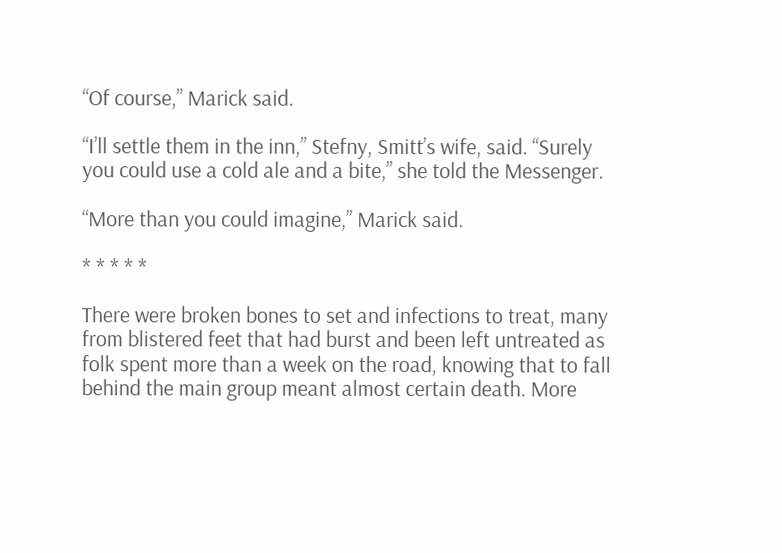“Of course,” Marick said.

“I’ll settle them in the inn,” Stefny, Smitt’s wife, said. “Surely you could use a cold ale and a bite,” she told the Messenger.

“More than you could imagine,” Marick said.

* * * * *

There were broken bones to set and infections to treat, many from blistered feet that had burst and been left untreated as folk spent more than a week on the road, knowing that to fall behind the main group meant almost certain death. More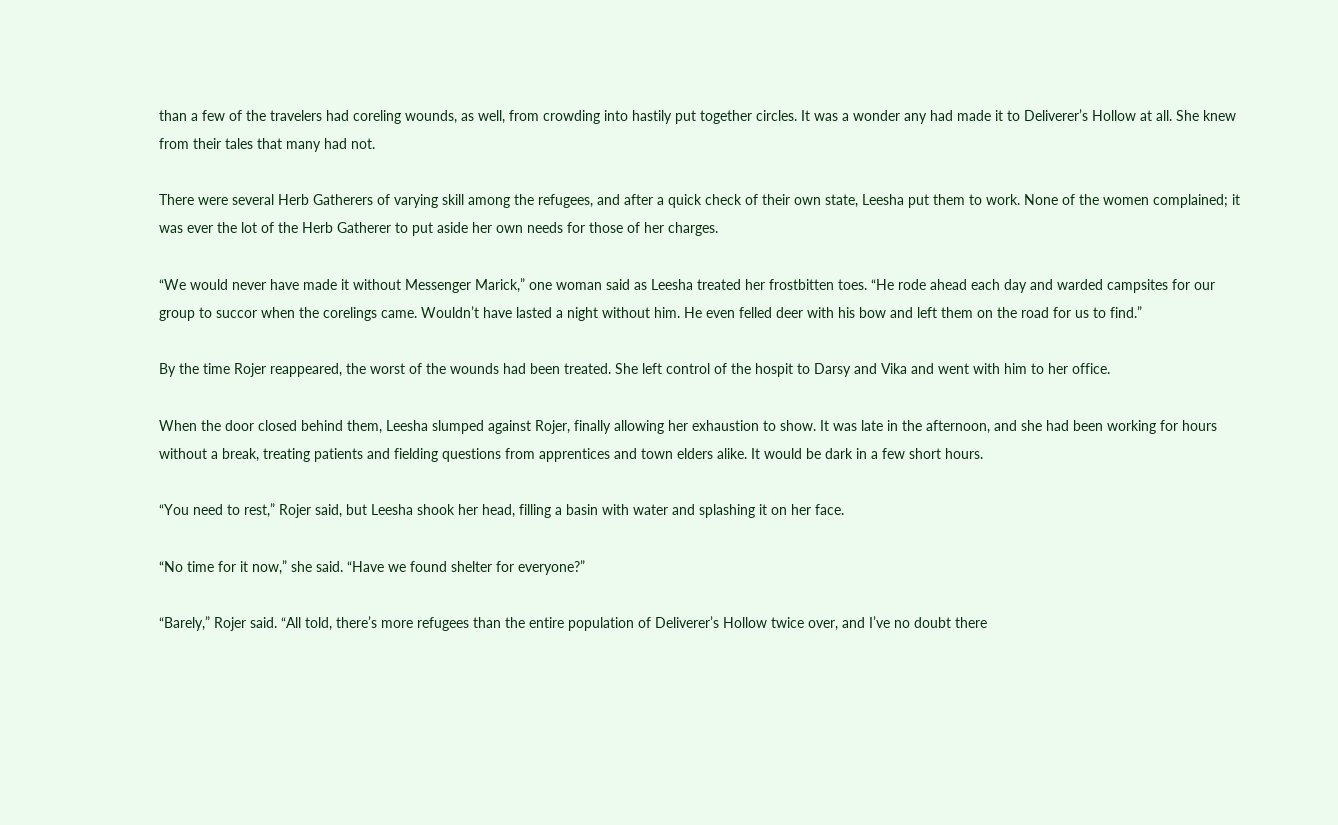than a few of the travelers had coreling wounds, as well, from crowding into hastily put together circles. It was a wonder any had made it to Deliverer’s Hollow at all. She knew from their tales that many had not.

There were several Herb Gatherers of varying skill among the refugees, and after a quick check of their own state, Leesha put them to work. None of the women complained; it was ever the lot of the Herb Gatherer to put aside her own needs for those of her charges.

“We would never have made it without Messenger Marick,” one woman said as Leesha treated her frostbitten toes. “He rode ahead each day and warded campsites for our group to succor when the corelings came. Wouldn’t have lasted a night without him. He even felled deer with his bow and left them on the road for us to find.”

By the time Rojer reappeared, the worst of the wounds had been treated. She left control of the hospit to Darsy and Vika and went with him to her office.

When the door closed behind them, Leesha slumped against Rojer, finally allowing her exhaustion to show. It was late in the afternoon, and she had been working for hours without a break, treating patients and fielding questions from apprentices and town elders alike. It would be dark in a few short hours.

“You need to rest,” Rojer said, but Leesha shook her head, filling a basin with water and splashing it on her face.

“No time for it now,” she said. “Have we found shelter for everyone?”

“Barely,” Rojer said. “All told, there’s more refugees than the entire population of Deliverer’s Hollow twice over, and I’ve no doubt there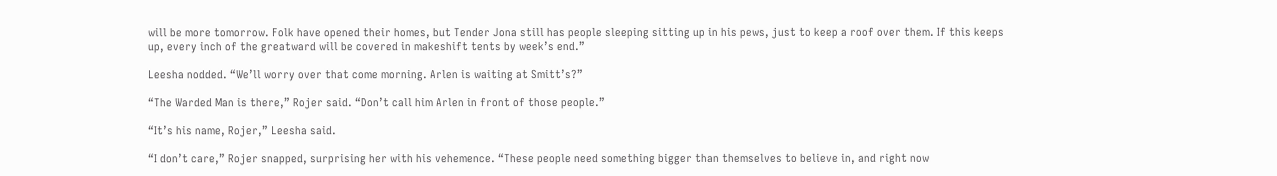will be more tomorrow. Folk have opened their homes, but Tender Jona still has people sleeping sitting up in his pews, just to keep a roof over them. If this keeps up, every inch of the greatward will be covered in makeshift tents by week’s end.”

Leesha nodded. “We’ll worry over that come morning. Arlen is waiting at Smitt’s?”

“The Warded Man is there,” Rojer said. “Don’t call him Arlen in front of those people.”

“It’s his name, Rojer,” Leesha said.

“I don’t care,” Rojer snapped, surprising her with his vehemence. “These people need something bigger than themselves to believe in, and right now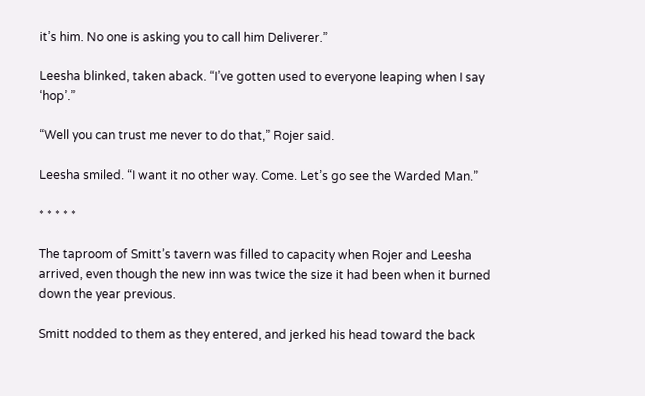it’s him. No one is asking you to call him Deliverer.”

Leesha blinked, taken aback. “I’ve gotten used to everyone leaping when I say ‘hop’.”

“Well you can trust me never to do that,” Rojer said.

Leesha smiled. “I want it no other way. Come. Let’s go see the Warded Man.”

* * * * *

The taproom of Smitt’s tavern was filled to capacity when Rojer and Leesha arrived, even though the new inn was twice the size it had been when it burned down the year previous.

Smitt nodded to them as they entered, and jerked his head toward the back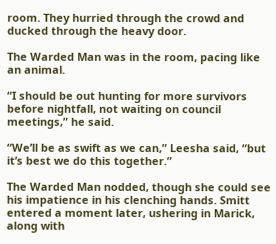room. They hurried through the crowd and ducked through the heavy door.

The Warded Man was in the room, pacing like an animal.

“I should be out hunting for more survivors before nightfall, not waiting on council meetings,” he said.

“We’ll be as swift as we can,” Leesha said, “but it’s best we do this together.”

The Warded Man nodded, though she could see his impatience in his clenching hands. Smitt entered a moment later, ushering in Marick, along with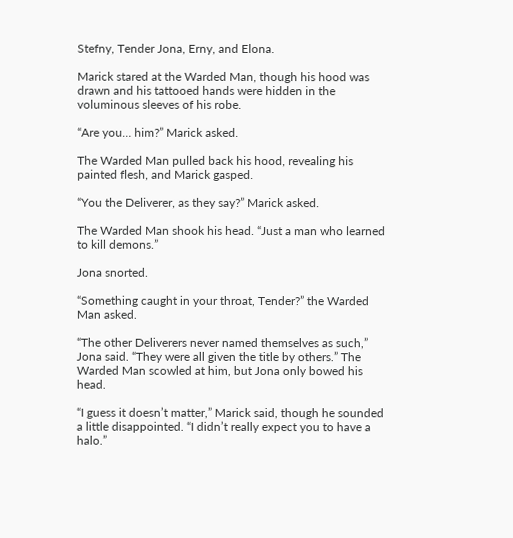Stefny, Tender Jona, Erny, and Elona.

Marick stared at the Warded Man, though his hood was drawn and his tattooed hands were hidden in the voluminous sleeves of his robe.

“Are you… him?” Marick asked.

The Warded Man pulled back his hood, revealing his painted flesh, and Marick gasped.

“You the Deliverer, as they say?” Marick asked.

The Warded Man shook his head. “Just a man who learned to kill demons.”

Jona snorted.

“Something caught in your throat, Tender?” the Warded Man asked.

“The other Deliverers never named themselves as such,” Jona said. “They were all given the title by others.” The Warded Man scowled at him, but Jona only bowed his head.

“I guess it doesn’t matter,” Marick said, though he sounded a little disappointed. “I didn’t really expect you to have a halo.”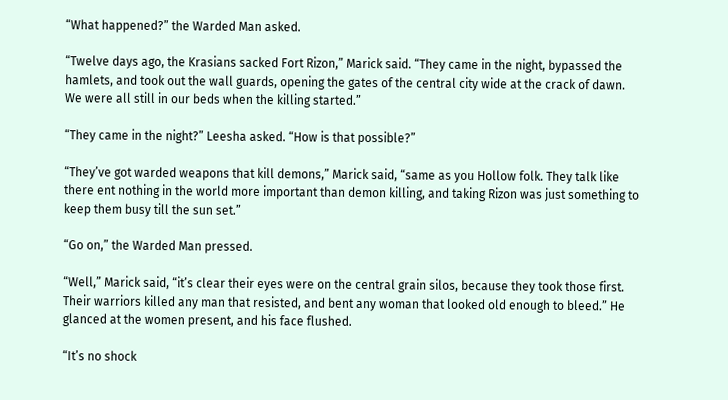“What happened?” the Warded Man asked.

“Twelve days ago, the Krasians sacked Fort Rizon,” Marick said. “They came in the night, bypassed the hamlets, and took out the wall guards, opening the gates of the central city wide at the crack of dawn. We were all still in our beds when the killing started.”

“They came in the night?” Leesha asked. “How is that possible?”

“They’ve got warded weapons that kill demons,” Marick said, “same as you Hollow folk. They talk like there ent nothing in the world more important than demon killing, and taking Rizon was just something to keep them busy till the sun set.”

“Go on,” the Warded Man pressed.

“Well,” Marick said, “it’s clear their eyes were on the central grain silos, because they took those first. Their warriors killed any man that resisted, and bent any woman that looked old enough to bleed.” He glanced at the women present, and his face flushed.

“It’s no shock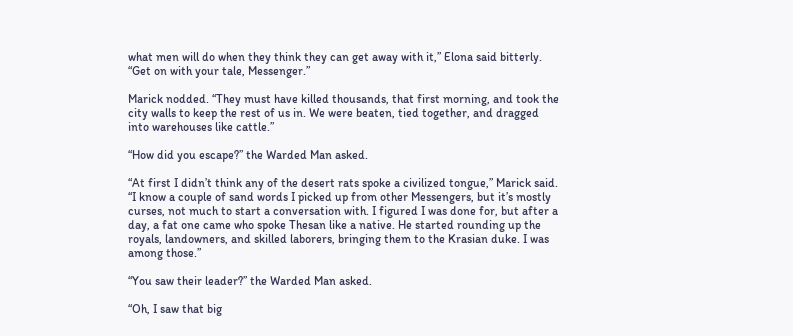what men will do when they think they can get away with it,” Elona said bitterly. “Get on with your tale, Messenger.”

Marick nodded. “They must have killed thousands, that first morning, and took the city walls to keep the rest of us in. We were beaten, tied together, and dragged into warehouses like cattle.”

“How did you escape?” the Warded Man asked.

“At first I didn’t think any of the desert rats spoke a civilized tongue,” Marick said. “I know a couple of sand words I picked up from other Messengers, but it’s mostly curses, not much to start a conversation with. I figured I was done for, but after a day, a fat one came who spoke Thesan like a native. He started rounding up the royals, landowners, and skilled laborers, bringing them to the Krasian duke. I was among those.”

“You saw their leader?” the Warded Man asked.

“Oh, I saw that big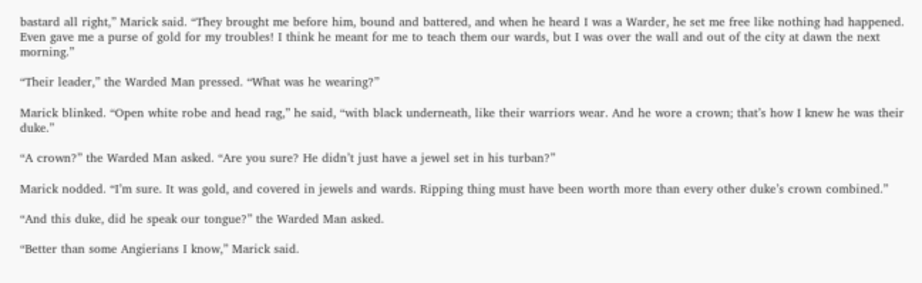bastard all right,” Marick said. “They brought me before him, bound and battered, and when he heard I was a Warder, he set me free like nothing had happened. Even gave me a purse of gold for my troubles! I think he meant for me to teach them our wards, but I was over the wall and out of the city at dawn the next morning.”

“Their leader,” the Warded Man pressed. “What was he wearing?”

Marick blinked. “Open white robe and head rag,” he said, “with black underneath, like their warriors wear. And he wore a crown; that’s how I knew he was their duke.”

“A crown?” the Warded Man asked. “Are you sure? He didn’t just have a jewel set in his turban?”

Marick nodded. “I’m sure. It was gold, and covered in jewels and wards. Ripping thing must have been worth more than every other duke’s crown combined.”

“And this duke, did he speak our tongue?” the Warded Man asked.

“Better than some Angierians I know,” Marick said.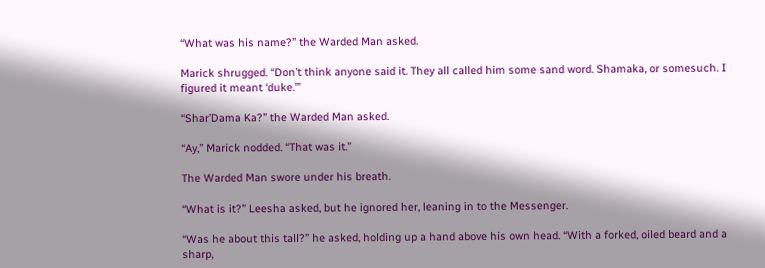“What was his name?” the Warded Man asked.

Marick shrugged. “Don’t think anyone said it. They all called him some sand word. Shamaka, or somesuch. I figured it meant ‘duke.’”

“Shar’Dama Ka?” the Warded Man asked.

“Ay,” Marick nodded. “That was it.”

The Warded Man swore under his breath.

“What is it?” Leesha asked, but he ignored her, leaning in to the Messenger.

“Was he about this tall?” he asked, holding up a hand above his own head. “With a forked, oiled beard and a sharp,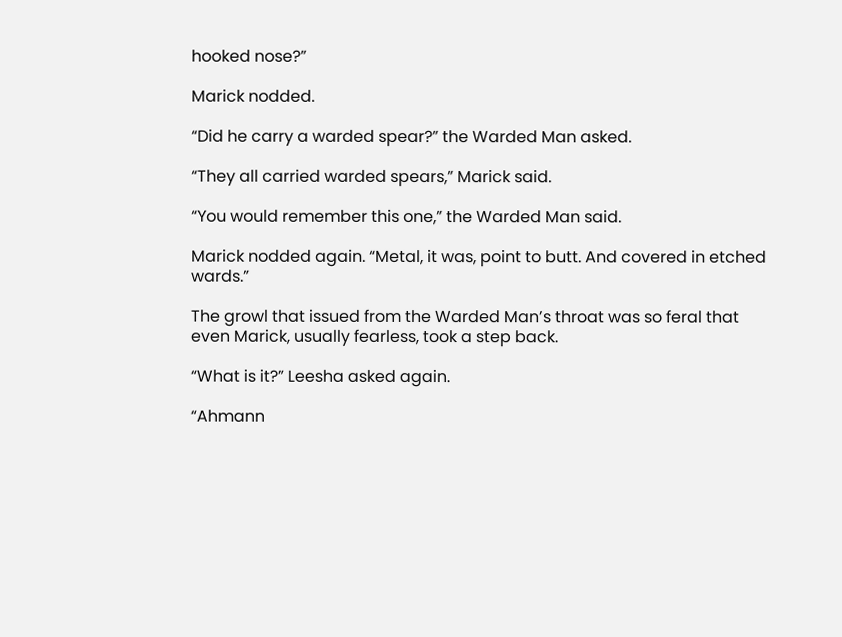hooked nose?”

Marick nodded.

“Did he carry a warded spear?” the Warded Man asked.

“They all carried warded spears,” Marick said.

“You would remember this one,” the Warded Man said.

Marick nodded again. “Metal, it was, point to butt. And covered in etched wards.”

The growl that issued from the Warded Man’s throat was so feral that even Marick, usually fearless, took a step back.

“What is it?” Leesha asked again.

“Ahmann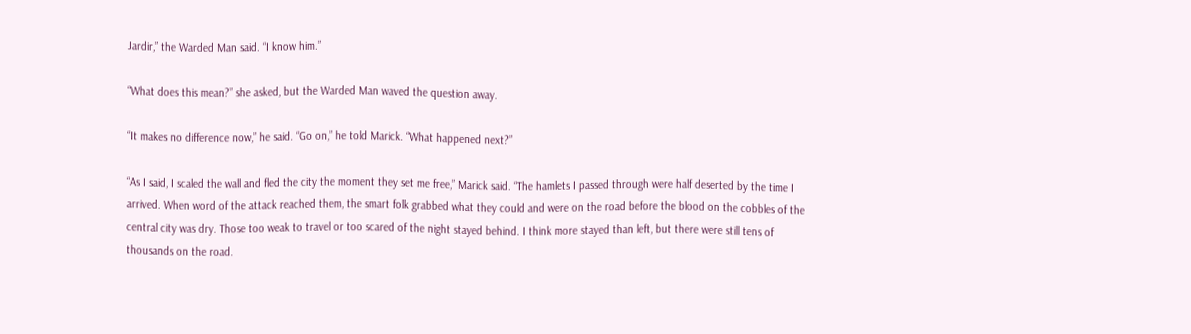Jardir,” the Warded Man said. “I know him.”

“What does this mean?” she asked, but the Warded Man waved the question away.

“It makes no difference now,” he said. “Go on,” he told Marick. “What happened next?”

“As I said, I scaled the wall and fled the city the moment they set me free,” Marick said. “The hamlets I passed through were half deserted by the time I arrived. When word of the attack reached them, the smart folk grabbed what they could and were on the road before the blood on the cobbles of the central city was dry. Those too weak to travel or too scared of the night stayed behind. I think more stayed than left, but there were still tens of thousands on the road.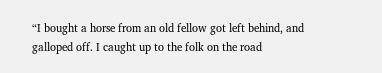“I bought a horse from an old fellow got left behind, and galloped off. I caught up to the folk on the road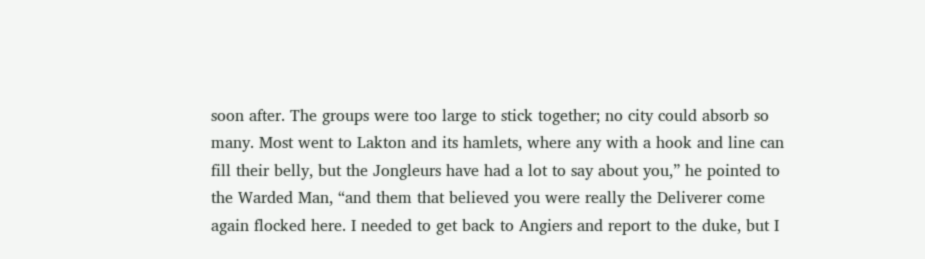soon after. The groups were too large to stick together; no city could absorb so many. Most went to Lakton and its hamlets, where any with a hook and line can fill their belly, but the Jongleurs have had a lot to say about you,” he pointed to the Warded Man, “and them that believed you were really the Deliverer come again flocked here. I needed to get back to Angiers and report to the duke, but I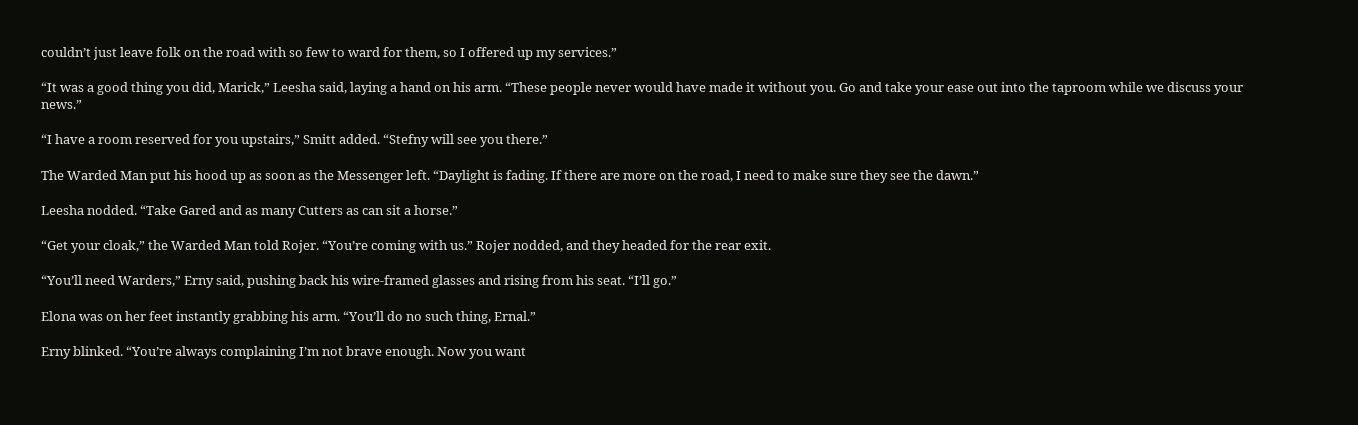couldn’t just leave folk on the road with so few to ward for them, so I offered up my services.”

“It was a good thing you did, Marick,” Leesha said, laying a hand on his arm. “These people never would have made it without you. Go and take your ease out into the taproom while we discuss your news.”

“I have a room reserved for you upstairs,” Smitt added. “Stefny will see you there.”

The Warded Man put his hood up as soon as the Messenger left. “Daylight is fading. If there are more on the road, I need to make sure they see the dawn.”

Leesha nodded. “Take Gared and as many Cutters as can sit a horse.”

“Get your cloak,” the Warded Man told Rojer. “You’re coming with us.” Rojer nodded, and they headed for the rear exit.

“You’ll need Warders,” Erny said, pushing back his wire-framed glasses and rising from his seat. “I’ll go.”

Elona was on her feet instantly grabbing his arm. “You’ll do no such thing, Ernal.”

Erny blinked. “You’re always complaining I’m not brave enough. Now you want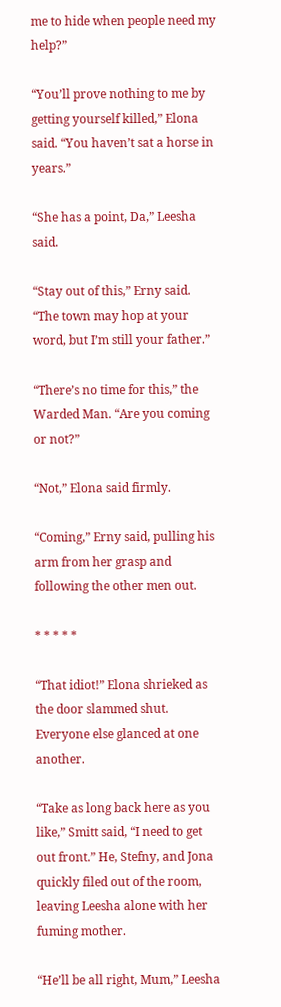me to hide when people need my help?”

“You’ll prove nothing to me by getting yourself killed,” Elona said. “You haven’t sat a horse in years.”

“She has a point, Da,” Leesha said.

“Stay out of this,” Erny said. “The town may hop at your word, but I’m still your father.”

“There’s no time for this,” the Warded Man. “Are you coming or not?”

“Not,” Elona said firmly.

“Coming,” Erny said, pulling his arm from her grasp and following the other men out.

* * * * *

“That idiot!” Elona shrieked as the door slammed shut. Everyone else glanced at one another.

“Take as long back here as you like,” Smitt said, “I need to get out front.” He, Stefny, and Jona quickly filed out of the room, leaving Leesha alone with her fuming mother.

“He’ll be all right, Mum,” Leesha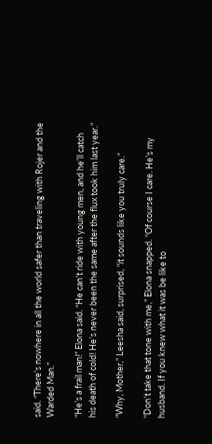said. “There’s nowhere in all the world safer than traveling with Rojer and the Warded Man.”

“He’s a frail man!” Elona said. “He can’t ride with young men, and he’ll catch his death of cold! He’s never been the same after the flux took him last year.”

“Why, Mother,” Leesha said, surprised, “it sounds like you truly care.”

“Don’t take that tone with me,” Elona snapped. “Of course I care. He’s my husband. If you knew what it was be like to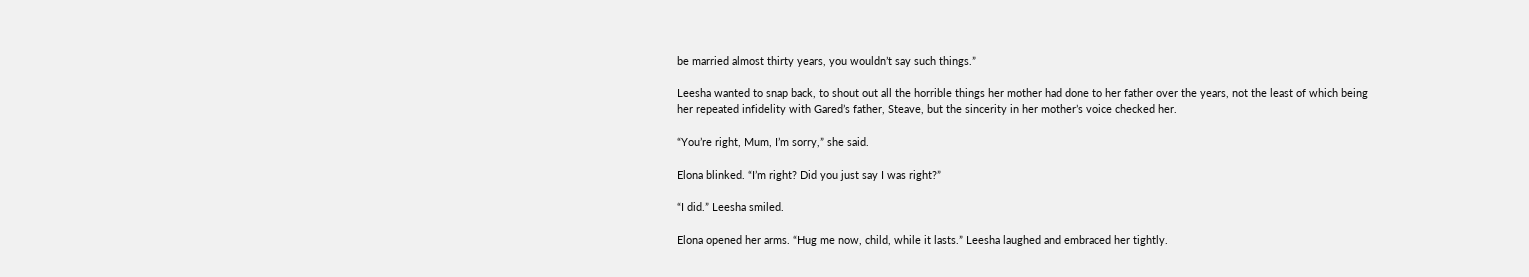be married almost thirty years, you wouldn’t say such things.”

Leesha wanted to snap back, to shout out all the horrible things her mother had done to her father over the years, not the least of which being her repeated infidelity with Gared’s father, Steave, but the sincerity in her mother’s voice checked her.

“You’re right, Mum, I’m sorry,” she said.

Elona blinked. “I’m right? Did you just say I was right?”

“I did.” Leesha smiled.

Elona opened her arms. “Hug me now, child, while it lasts.” Leesha laughed and embraced her tightly.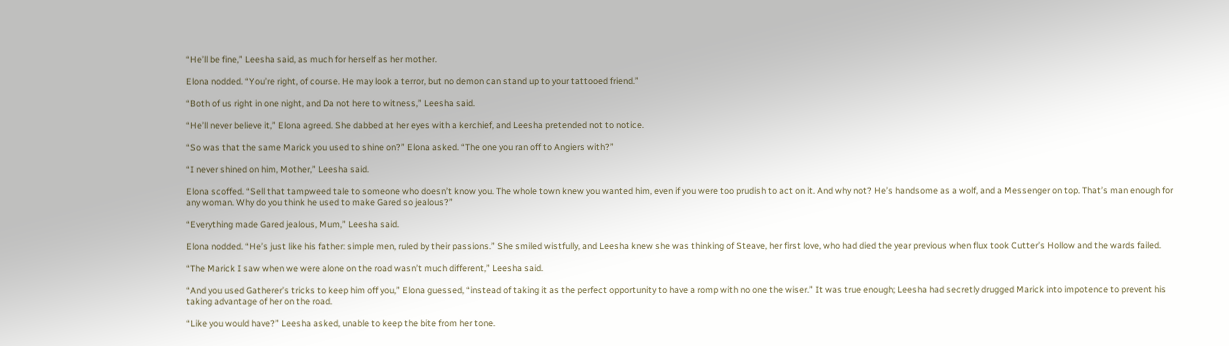“He’ll be fine,” Leesha said, as much for herself as her mother.

Elona nodded. “You’re right, of course. He may look a terror, but no demon can stand up to your tattooed friend.”

“Both of us right in one night, and Da not here to witness,” Leesha said.

“He’ll never believe it,” Elona agreed. She dabbed at her eyes with a kerchief, and Leesha pretended not to notice.

“So was that the same Marick you used to shine on?” Elona asked. “The one you ran off to Angiers with?”

“I never shined on him, Mother,” Leesha said.

Elona scoffed. “Sell that tampweed tale to someone who doesn’t know you. The whole town knew you wanted him, even if you were too prudish to act on it. And why not? He’s handsome as a wolf, and a Messenger on top. That’s man enough for any woman. Why do you think he used to make Gared so jealous?”

“Everything made Gared jealous, Mum,” Leesha said.

Elona nodded. “He’s just like his father: simple men, ruled by their passions.” She smiled wistfully, and Leesha knew she was thinking of Steave, her first love, who had died the year previous when flux took Cutter’s Hollow and the wards failed.

“The Marick I saw when we were alone on the road wasn’t much different,” Leesha said.

“And you used Gatherer’s tricks to keep him off you,” Elona guessed, “instead of taking it as the perfect opportunity to have a romp with no one the wiser.” It was true enough; Leesha had secretly drugged Marick into impotence to prevent his taking advantage of her on the road.

“Like you would have?” Leesha asked, unable to keep the bite from her tone.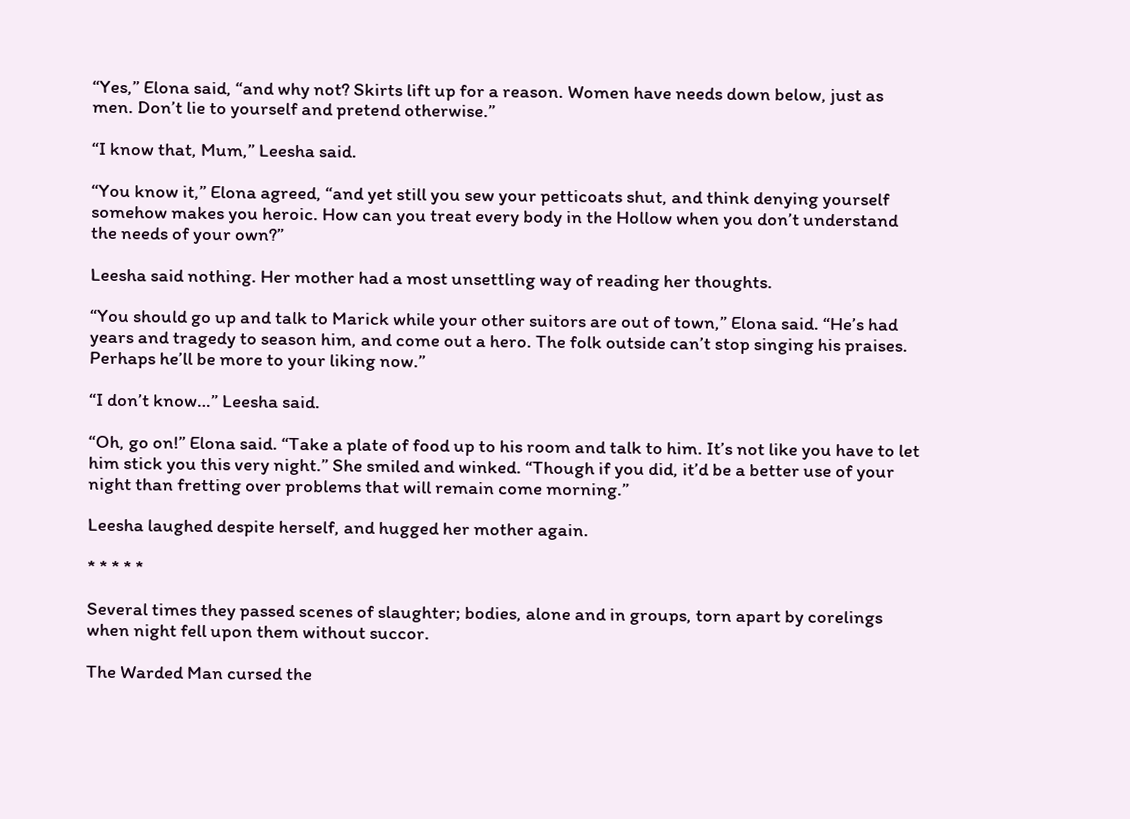“Yes,” Elona said, “and why not? Skirts lift up for a reason. Women have needs down below, just as men. Don’t lie to yourself and pretend otherwise.”

“I know that, Mum,” Leesha said.

“You know it,” Elona agreed, “and yet still you sew your petticoats shut, and think denying yourself somehow makes you heroic. How can you treat every body in the Hollow when you don’t understand the needs of your own?”

Leesha said nothing. Her mother had a most unsettling way of reading her thoughts.

“You should go up and talk to Marick while your other suitors are out of town,” Elona said. “He’s had years and tragedy to season him, and come out a hero. The folk outside can’t stop singing his praises. Perhaps he’ll be more to your liking now.”

“I don’t know…” Leesha said.

“Oh, go on!” Elona said. “Take a plate of food up to his room and talk to him. It’s not like you have to let him stick you this very night.” She smiled and winked. “Though if you did, it’d be a better use of your night than fretting over problems that will remain come morning.”

Leesha laughed despite herself, and hugged her mother again.

* * * * *

Several times they passed scenes of slaughter; bodies, alone and in groups, torn apart by corelings when night fell upon them without succor.

The Warded Man cursed the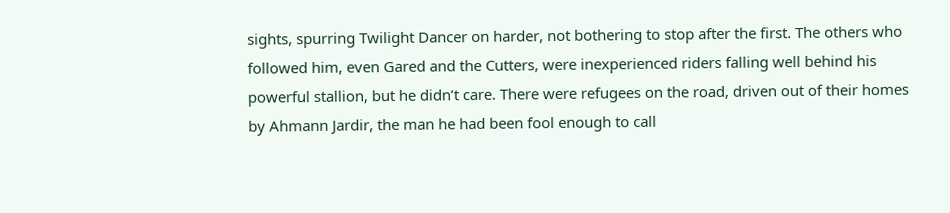sights, spurring Twilight Dancer on harder, not bothering to stop after the first. The others who followed him, even Gared and the Cutters, were inexperienced riders falling well behind his powerful stallion, but he didn’t care. There were refugees on the road, driven out of their homes by Ahmann Jardir, the man he had been fool enough to call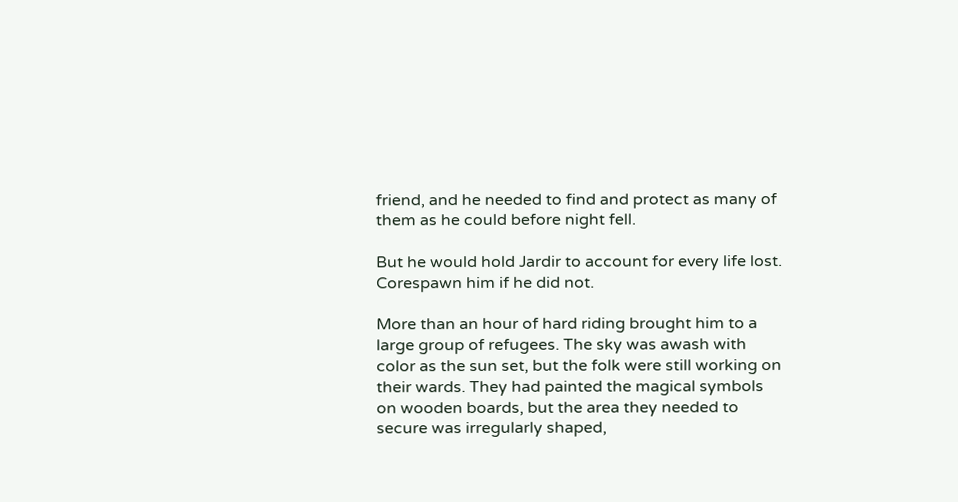friend, and he needed to find and protect as many of them as he could before night fell.

But he would hold Jardir to account for every life lost. Corespawn him if he did not.

More than an hour of hard riding brought him to a large group of refugees. The sky was awash with color as the sun set, but the folk were still working on their wards. They had painted the magical symbols on wooden boards, but the area they needed to secure was irregularly shaped,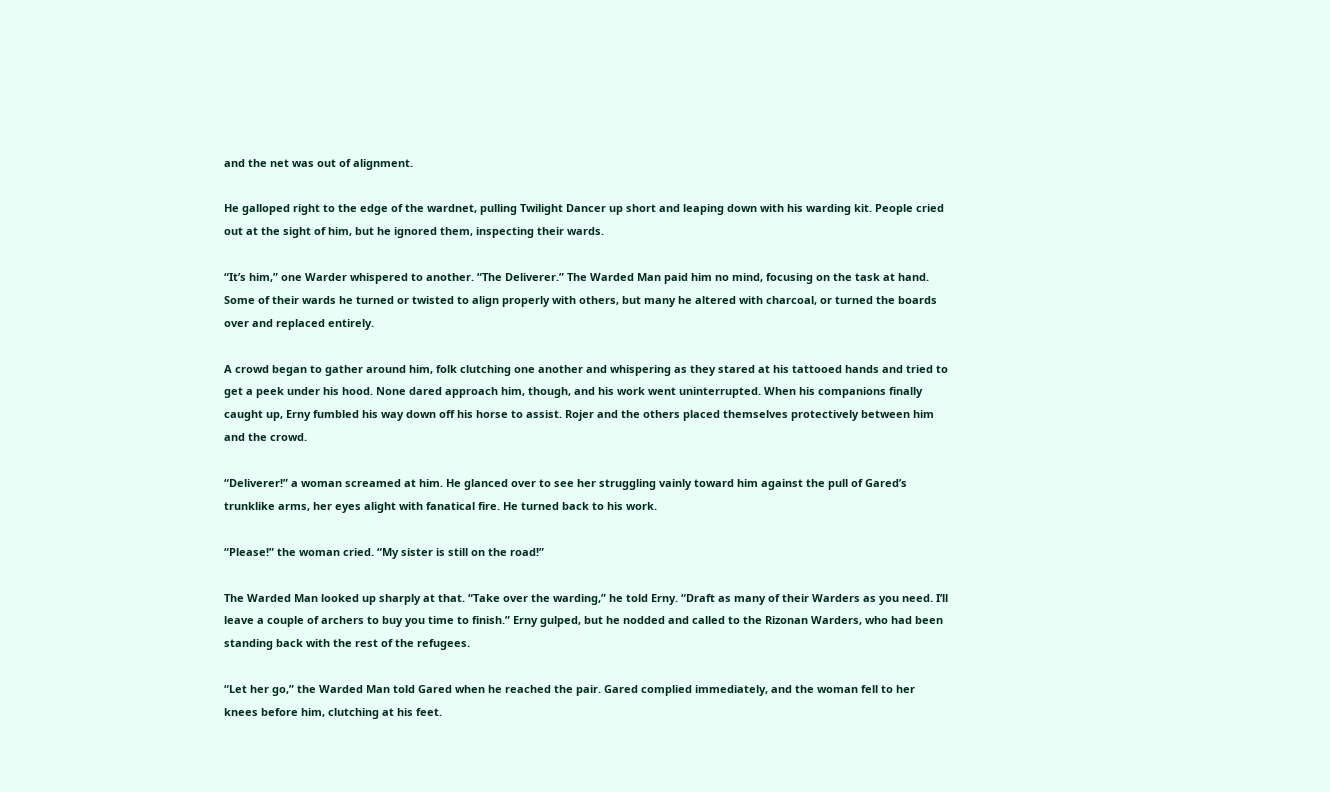and the net was out of alignment.

He galloped right to the edge of the wardnet, pulling Twilight Dancer up short and leaping down with his warding kit. People cried out at the sight of him, but he ignored them, inspecting their wards.

“It’s him,” one Warder whispered to another. “The Deliverer.” The Warded Man paid him no mind, focusing on the task at hand. Some of their wards he turned or twisted to align properly with others, but many he altered with charcoal, or turned the boards over and replaced entirely.

A crowd began to gather around him, folk clutching one another and whispering as they stared at his tattooed hands and tried to get a peek under his hood. None dared approach him, though, and his work went uninterrupted. When his companions finally caught up, Erny fumbled his way down off his horse to assist. Rojer and the others placed themselves protectively between him and the crowd.

“Deliverer!” a woman screamed at him. He glanced over to see her struggling vainly toward him against the pull of Gared’s trunklike arms, her eyes alight with fanatical fire. He turned back to his work.

“Please!” the woman cried. “My sister is still on the road!”

The Warded Man looked up sharply at that. “Take over the warding,” he told Erny. “Draft as many of their Warders as you need. I’ll leave a couple of archers to buy you time to finish.” Erny gulped, but he nodded and called to the Rizonan Warders, who had been standing back with the rest of the refugees.

“Let her go,” the Warded Man told Gared when he reached the pair. Gared complied immediately, and the woman fell to her knees before him, clutching at his feet.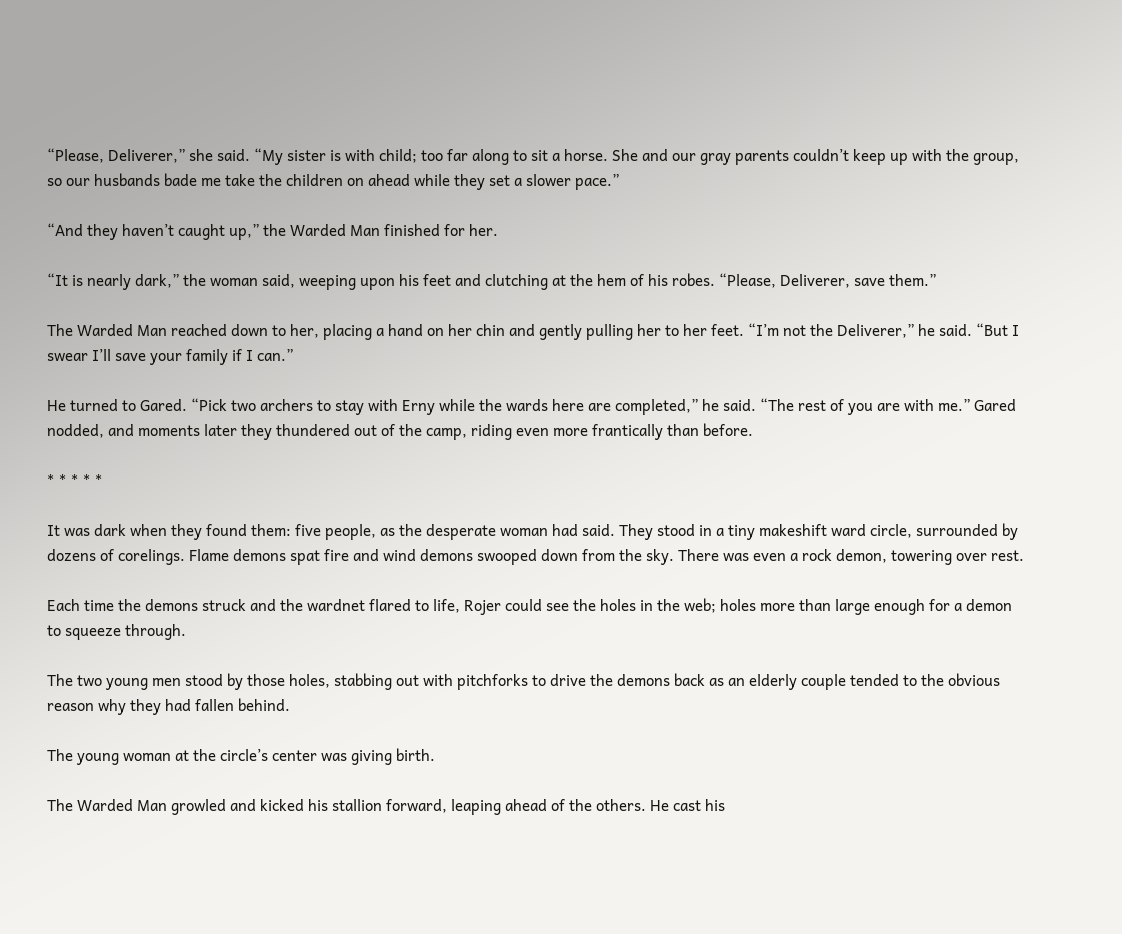“Please, Deliverer,” she said. “My sister is with child; too far along to sit a horse. She and our gray parents couldn’t keep up with the group, so our husbands bade me take the children on ahead while they set a slower pace.”

“And they haven’t caught up,” the Warded Man finished for her.

“It is nearly dark,” the woman said, weeping upon his feet and clutching at the hem of his robes. “Please, Deliverer, save them.”

The Warded Man reached down to her, placing a hand on her chin and gently pulling her to her feet. “I’m not the Deliverer,” he said. “But I swear I’ll save your family if I can.”

He turned to Gared. “Pick two archers to stay with Erny while the wards here are completed,” he said. “The rest of you are with me.” Gared nodded, and moments later they thundered out of the camp, riding even more frantically than before.

* * * * *

It was dark when they found them: five people, as the desperate woman had said. They stood in a tiny makeshift ward circle, surrounded by dozens of corelings. Flame demons spat fire and wind demons swooped down from the sky. There was even a rock demon, towering over rest.

Each time the demons struck and the wardnet flared to life, Rojer could see the holes in the web; holes more than large enough for a demon to squeeze through.

The two young men stood by those holes, stabbing out with pitchforks to drive the demons back as an elderly couple tended to the obvious reason why they had fallen behind.

The young woman at the circle’s center was giving birth.

The Warded Man growled and kicked his stallion forward, leaping ahead of the others. He cast his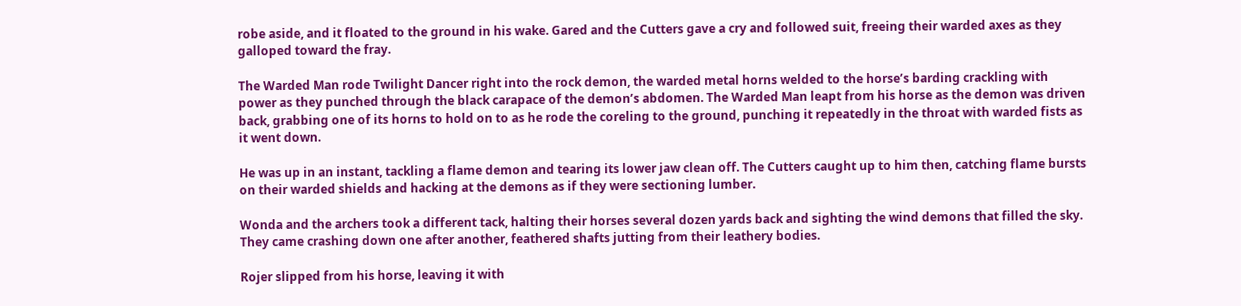robe aside, and it floated to the ground in his wake. Gared and the Cutters gave a cry and followed suit, freeing their warded axes as they galloped toward the fray.

The Warded Man rode Twilight Dancer right into the rock demon, the warded metal horns welded to the horse’s barding crackling with power as they punched through the black carapace of the demon’s abdomen. The Warded Man leapt from his horse as the demon was driven back, grabbing one of its horns to hold on to as he rode the coreling to the ground, punching it repeatedly in the throat with warded fists as it went down.

He was up in an instant, tackling a flame demon and tearing its lower jaw clean off. The Cutters caught up to him then, catching flame bursts on their warded shields and hacking at the demons as if they were sectioning lumber.

Wonda and the archers took a different tack, halting their horses several dozen yards back and sighting the wind demons that filled the sky. They came crashing down one after another, feathered shafts jutting from their leathery bodies.

Rojer slipped from his horse, leaving it with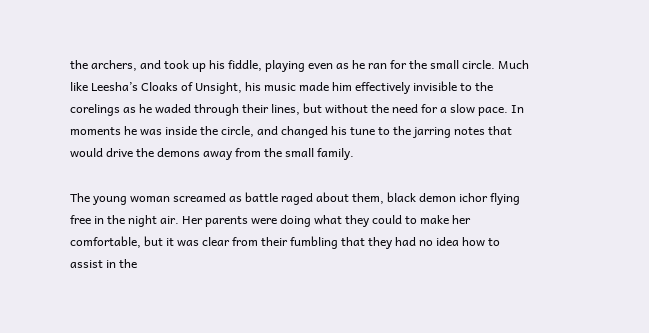the archers, and took up his fiddle, playing even as he ran for the small circle. Much like Leesha’s Cloaks of Unsight, his music made him effectively invisible to the corelings as he waded through their lines, but without the need for a slow pace. In moments he was inside the circle, and changed his tune to the jarring notes that would drive the demons away from the small family.

The young woman screamed as battle raged about them, black demon ichor flying free in the night air. Her parents were doing what they could to make her comfortable, but it was clear from their fumbling that they had no idea how to assist in the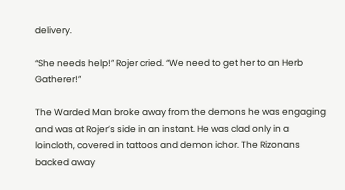delivery.

“She needs help!” Rojer cried. “We need to get her to an Herb Gatherer!”

The Warded Man broke away from the demons he was engaging and was at Rojer’s side in an instant. He was clad only in a loincloth, covered in tattoos and demon ichor. The Rizonans backed away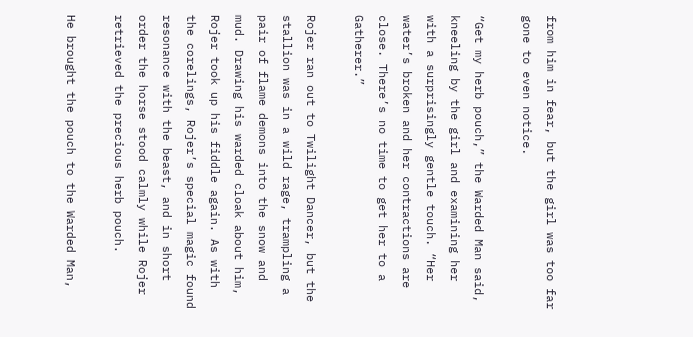from him in fear, but the girl was too far gone to even notice.

“Get my herb pouch,” the Warded Man said, kneeling by the girl and examining her with a surprisingly gentle touch. “Her water’s broken and her contractions are close. There’s no time to get her to a Gatherer.”

Rojer ran out to Twilight Dancer, but the stallion was in a wild rage, trampling a pair of flame demons into the snow and mud. Drawing his warded cloak about him, Rojer took up his fiddle again. As with the corelings, Rojer’s special magic found resonance with the beast, and in short order the horse stood calmly while Rojer retrieved the precious herb pouch.

He brought the pouch to the Warded Man,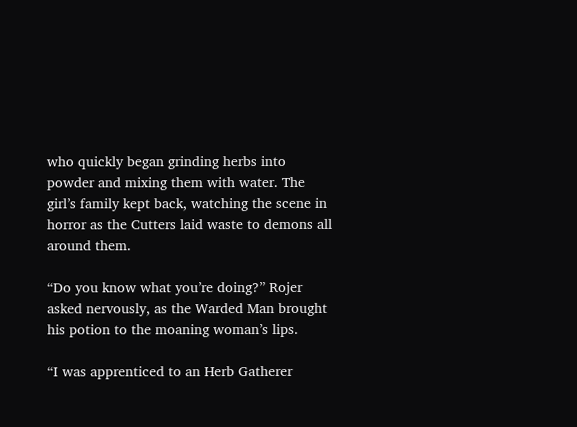who quickly began grinding herbs into powder and mixing them with water. The girl’s family kept back, watching the scene in horror as the Cutters laid waste to demons all around them.

“Do you know what you’re doing?” Rojer asked nervously, as the Warded Man brought his potion to the moaning woman’s lips.

“I was apprenticed to an Herb Gatherer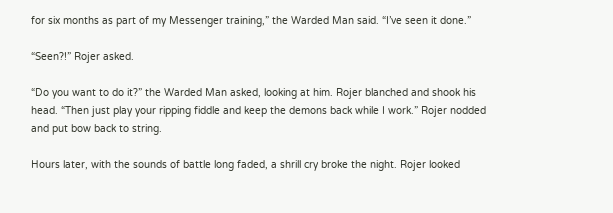for six months as part of my Messenger training,” the Warded Man said. “I’ve seen it done.”

“Seen?!” Rojer asked.

“Do you want to do it?” the Warded Man asked, looking at him. Rojer blanched and shook his head. “Then just play your ripping fiddle and keep the demons back while I work.” Rojer nodded and put bow back to string.

Hours later, with the sounds of battle long faded, a shrill cry broke the night. Rojer looked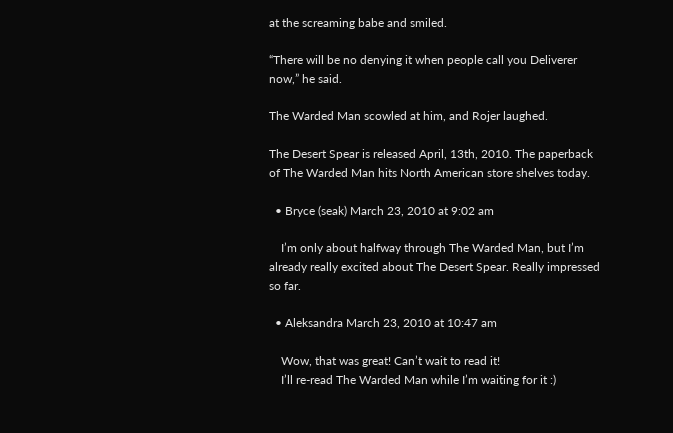at the screaming babe and smiled.

“There will be no denying it when people call you Deliverer now,” he said.

The Warded Man scowled at him, and Rojer laughed.

The Desert Spear is released April, 13th, 2010. The paperback of The Warded Man hits North American store shelves today.

  • Bryce (seak) March 23, 2010 at 9:02 am

    I’m only about halfway through The Warded Man, but I’m already really excited about The Desert Spear. Really impressed so far.

  • Aleksandra March 23, 2010 at 10:47 am

    Wow, that was great! Can’t wait to read it!
    I’ll re-read The Warded Man while I’m waiting for it :)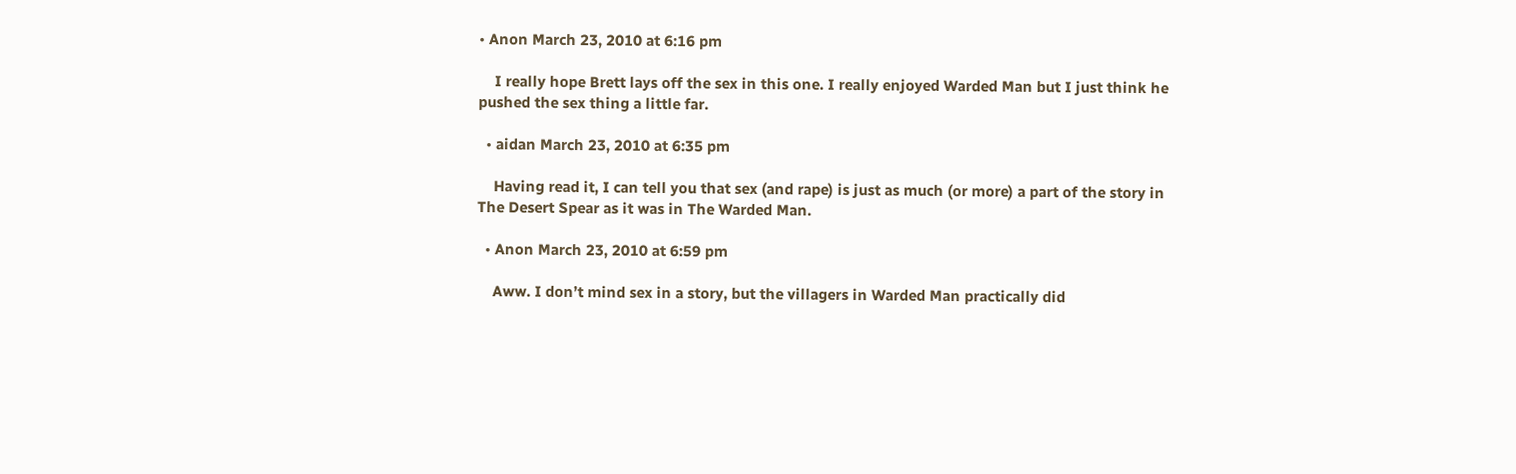• Anon March 23, 2010 at 6:16 pm

    I really hope Brett lays off the sex in this one. I really enjoyed Warded Man but I just think he pushed the sex thing a little far.

  • aidan March 23, 2010 at 6:35 pm

    Having read it, I can tell you that sex (and rape) is just as much (or more) a part of the story in The Desert Spear as it was in The Warded Man.

  • Anon March 23, 2010 at 6:59 pm

    Aww. I don’t mind sex in a story, but the villagers in Warded Man practically did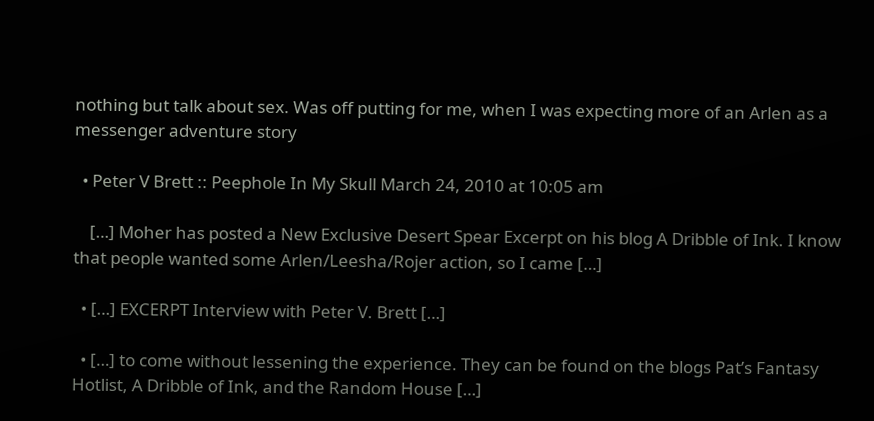nothing but talk about sex. Was off putting for me, when I was expecting more of an Arlen as a messenger adventure story

  • Peter V Brett :: Peephole In My Skull March 24, 2010 at 10:05 am

    […] Moher has posted a New Exclusive Desert Spear Excerpt on his blog A Dribble of Ink. I know that people wanted some Arlen/Leesha/Rojer action, so I came […]

  • […] EXCERPT Interview with Peter V. Brett […]

  • […] to come without lessening the experience. They can be found on the blogs Pat’s Fantasy Hotlist, A Dribble of Ink, and the Random House […]